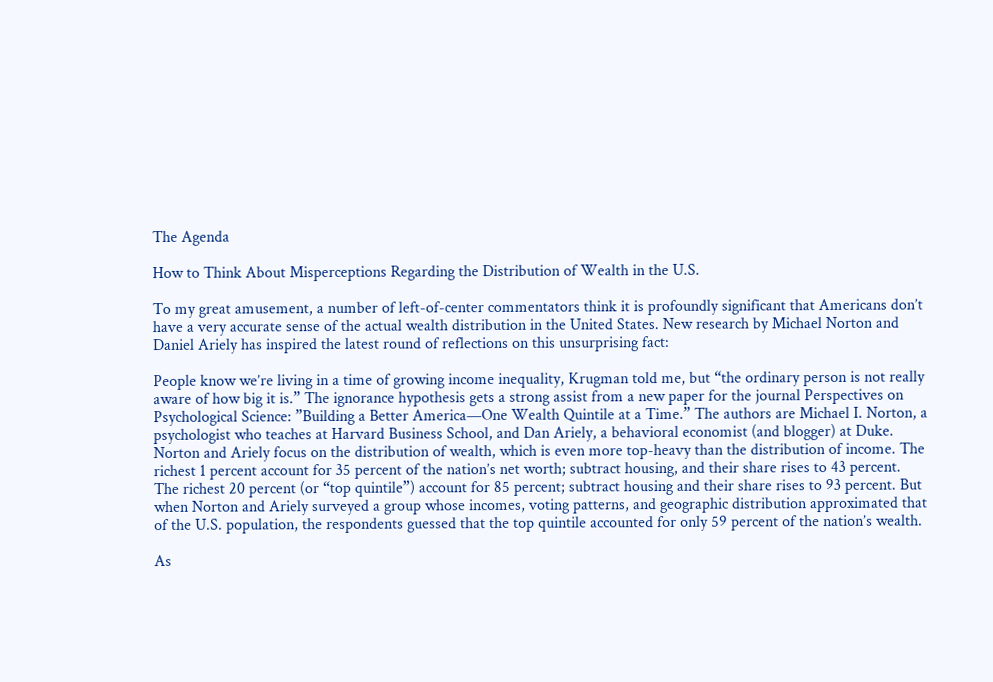The Agenda

How to Think About Misperceptions Regarding the Distribution of Wealth in the U.S.

To my great amusement, a number of left-of-center commentators think it is profoundly significant that Americans don’t have a very accurate sense of the actual wealth distribution in the United States. New research by Michael Norton and Daniel Ariely has inspired the latest round of reflections on this unsurprising fact:

People know we’re living in a time of growing income inequality, Krugman told me, but “the ordinary person is not really aware of how big it is.” The ignorance hypothesis gets a strong assist from a new paper for the journal Perspectives on Psychological Science: ”Building a Better America—One Wealth Quintile at a Time.” The authors are Michael I. Norton, a psychologist who teaches at Harvard Business School, and Dan Ariely, a behavioral economist (and blogger) at Duke. Norton and Ariely focus on the distribution of wealth, which is even more top-heavy than the distribution of income. The richest 1 percent account for 35 percent of the nation’s net worth; subtract housing, and their share rises to 43 percent. The richest 20 percent (or “top quintile”) account for 85 percent; subtract housing and their share rises to 93 percent. But when Norton and Ariely surveyed a group whose incomes, voting patterns, and geographic distribution approximated that of the U.S. population, the respondents guessed that the top quintile accounted for only 59 percent of the nation’s wealth.

As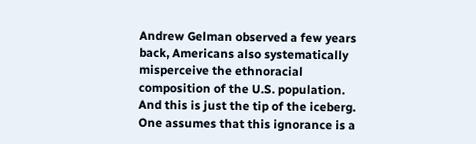Andrew Gelman observed a few years back, Americans also systematically misperceive the ethnoracial composition of the U.S. population. And this is just the tip of the iceberg. One assumes that this ignorance is a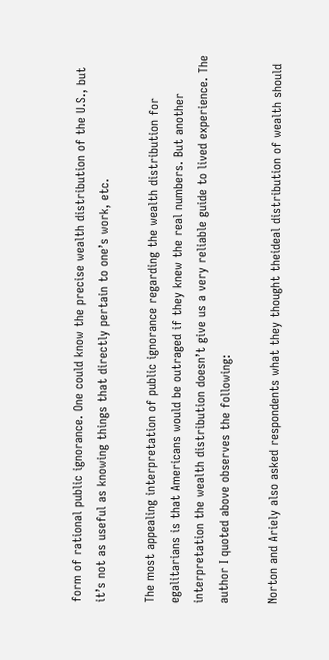form of rational public ignorance. One could know the precise wealth distribution of the U.S., but it’s not as useful as knowing things that directly pertain to one’s work, etc.

The most appealing interpretation of public ignorance regarding the wealth distribution for egalitarians is that Americans would be outraged if they knew the real numbers. But another interpretation the wealth distribution doesn’t give us a very reliable guide to lived experience. The author I quoted above observes the following:

Norton and Ariely also asked respondents what they thought theideal distribution of wealth should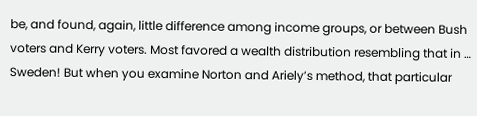be, and found, again, little difference among income groups, or between Bush voters and Kerry voters. Most favored a wealth distribution resembling that in … Sweden! But when you examine Norton and Ariely’s method, that particular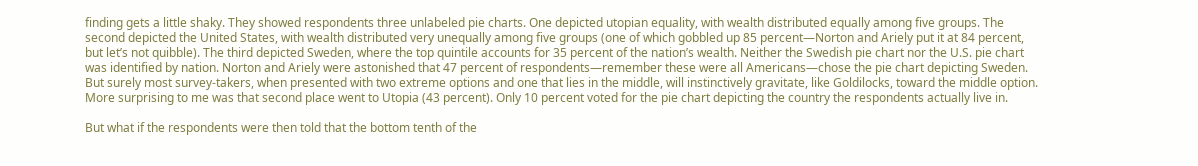finding gets a little shaky. They showed respondents three unlabeled pie charts. One depicted utopian equality, with wealth distributed equally among five groups. The second depicted the United States, with wealth distributed very unequally among five groups (one of which gobbled up 85 percent—Norton and Ariely put it at 84 percent, but let’s not quibble). The third depicted Sweden, where the top quintile accounts for 35 percent of the nation’s wealth. Neither the Swedish pie chart nor the U.S. pie chart was identified by nation. Norton and Ariely were astonished that 47 percent of respondents—remember these were all Americans—chose the pie chart depicting Sweden. But surely most survey-takers, when presented with two extreme options and one that lies in the middle, will instinctively gravitate, like Goldilocks, toward the middle option. More surprising to me was that second place went to Utopia (43 percent). Only 10 percent voted for the pie chart depicting the country the respondents actually live in.

But what if the respondents were then told that the bottom tenth of the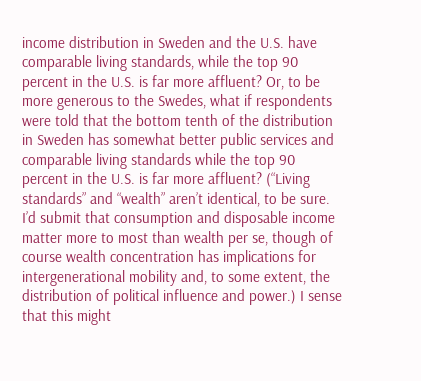income distribution in Sweden and the U.S. have comparable living standards, while the top 90 percent in the U.S. is far more affluent? Or, to be more generous to the Swedes, what if respondents were told that the bottom tenth of the distribution in Sweden has somewhat better public services and comparable living standards while the top 90 percent in the U.S. is far more affluent? (“Living standards” and “wealth” aren’t identical, to be sure. I’d submit that consumption and disposable income matter more to most than wealth per se, though of course wealth concentration has implications for intergenerational mobility and, to some extent, the distribution of political influence and power.) I sense that this might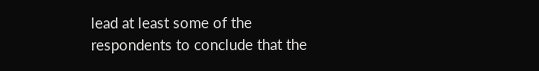lead at least some of the respondents to conclude that the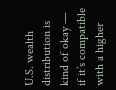U.S. wealth distribution is kind of okay — if it’s compatible with a higher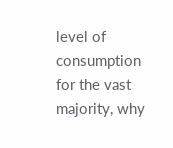level of consumption for the vast majority, why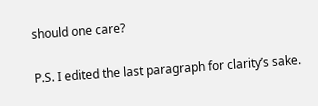should one care?

P.S. I edited the last paragraph for clarity’s sake.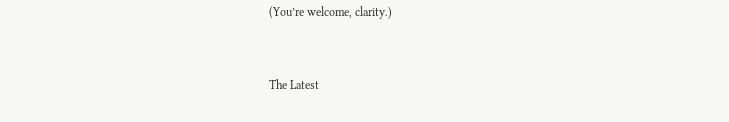(You’re welcome, clarity.)


The Latest